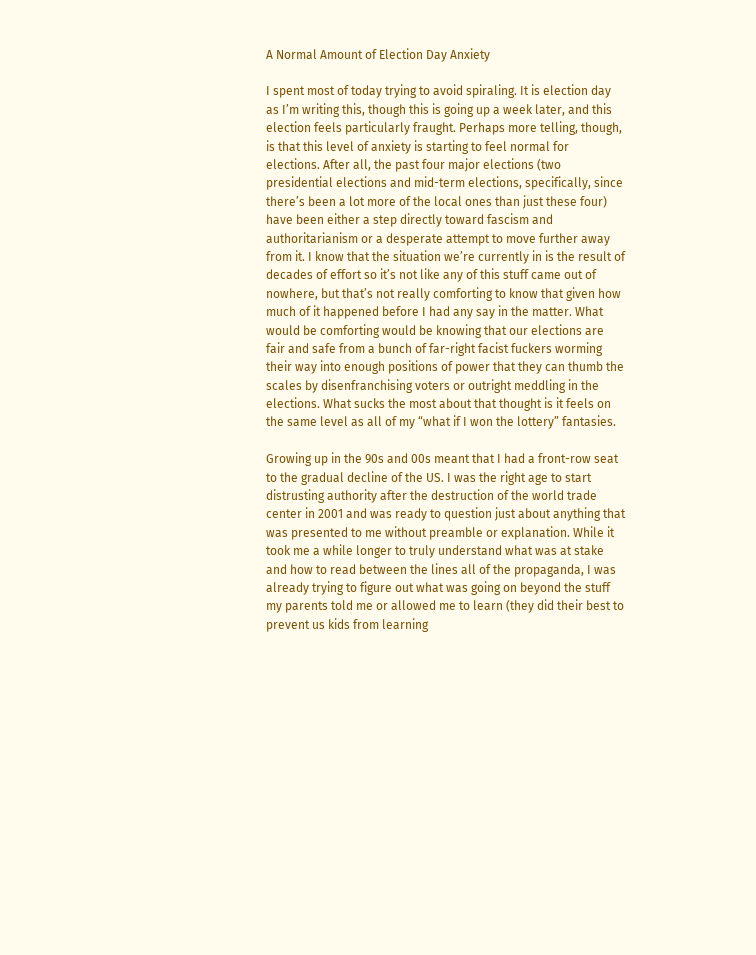A Normal Amount of Election Day Anxiety

I spent most of today trying to avoid spiraling. It is election day as I’m writing this, though this is going up a week later, and this election feels particularly fraught. Perhaps more telling, though, is that this level of anxiety is starting to feel normal for elections. After all, the past four major elections (two presidential elections and mid-term elections, specifically, since there’s been a lot more of the local ones than just these four) have been either a step directly toward fascism and authoritarianism or a desperate attempt to move further away from it. I know that the situation we’re currently in is the result of decades of effort so it’s not like any of this stuff came out of nowhere, but that’s not really comforting to know that given how much of it happened before I had any say in the matter. What would be comforting would be knowing that our elections are fair and safe from a bunch of far-right facist fuckers worming their way into enough positions of power that they can thumb the scales by disenfranchising voters or outright meddling in the elections. What sucks the most about that thought is it feels on the same level as all of my “what if I won the lottery” fantasies.

Growing up in the 90s and 00s meant that I had a front-row seat to the gradual decline of the US. I was the right age to start distrusting authority after the destruction of the world trade center in 2001 and was ready to question just about anything that was presented to me without preamble or explanation. While it took me a while longer to truly understand what was at stake and how to read between the lines all of the propaganda, I was already trying to figure out what was going on beyond the stuff my parents told me or allowed me to learn (they did their best to prevent us kids from learning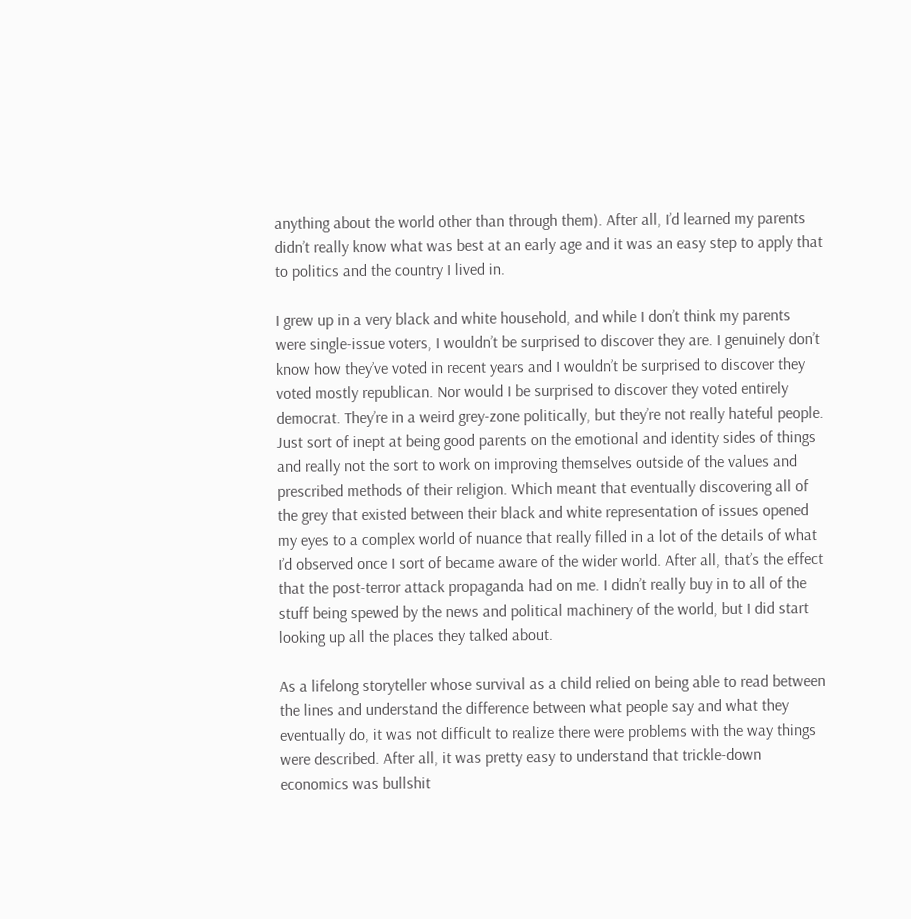anything about the world other than through them). After all, I’d learned my parents didn’t really know what was best at an early age and it was an easy step to apply that to politics and the country I lived in.

I grew up in a very black and white household, and while I don’t think my parents were single-issue voters, I wouldn’t be surprised to discover they are. I genuinely don’t know how they’ve voted in recent years and I wouldn’t be surprised to discover they voted mostly republican. Nor would I be surprised to discover they voted entirely democrat. They’re in a weird grey-zone politically, but they’re not really hateful people. Just sort of inept at being good parents on the emotional and identity sides of things and really not the sort to work on improving themselves outside of the values and prescribed methods of their religion. Which meant that eventually discovering all of the grey that existed between their black and white representation of issues opened my eyes to a complex world of nuance that really filled in a lot of the details of what I’d observed once I sort of became aware of the wider world. After all, that’s the effect that the post-terror attack propaganda had on me. I didn’t really buy in to all of the stuff being spewed by the news and political machinery of the world, but I did start looking up all the places they talked about.

As a lifelong storyteller whose survival as a child relied on being able to read between the lines and understand the difference between what people say and what they eventually do, it was not difficult to realize there were problems with the way things were described. After all, it was pretty easy to understand that trickle-down economics was bullshit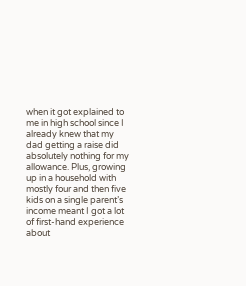when it got explained to me in high school since I already knew that my dad getting a raise did absolutely nothing for my allowance. Plus, growing up in a household with mostly four and then five kids on a single parent’s income meant I got a lot of first-hand experience about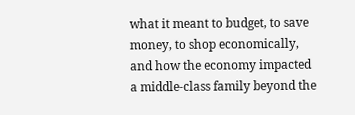what it meant to budget, to save money, to shop economically, and how the economy impacted a middle-class family beyond the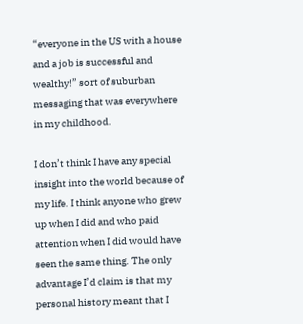“everyone in the US with a house and a job is successful and wealthy!” sort of suburban messaging that was everywhere in my childhood.

I don’t think I have any special insight into the world because of my life. I think anyone who grew up when I did and who paid attention when I did would have seen the same thing. The only advantage I’d claim is that my personal history meant that I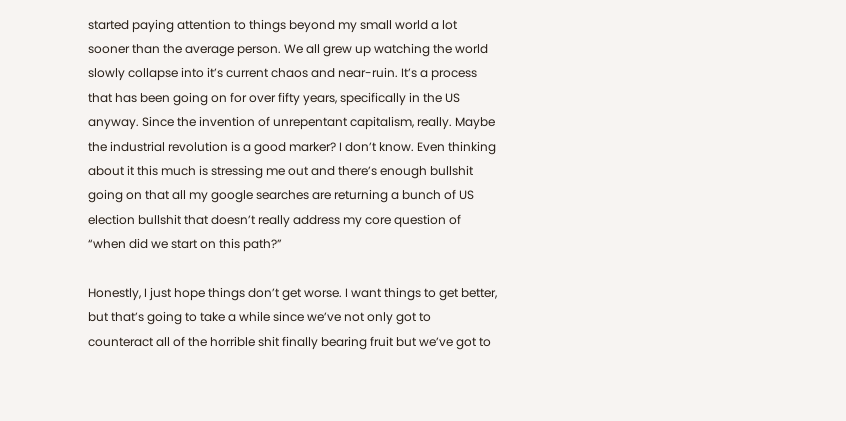started paying attention to things beyond my small world a lot sooner than the average person. We all grew up watching the world slowly collapse into it’s current chaos and near-ruin. It’s a process that has been going on for over fifty years, specifically in the US anyway. Since the invention of unrepentant capitalism, really. Maybe the industrial revolution is a good marker? I don’t know. Even thinking about it this much is stressing me out and there’s enough bullshit going on that all my google searches are returning a bunch of US election bullshit that doesn’t really address my core question of “when did we start on this path?”

Honestly, I just hope things don’t get worse. I want things to get better, but that’s going to take a while since we’ve not only got to counteract all of the horrible shit finally bearing fruit but we’ve got to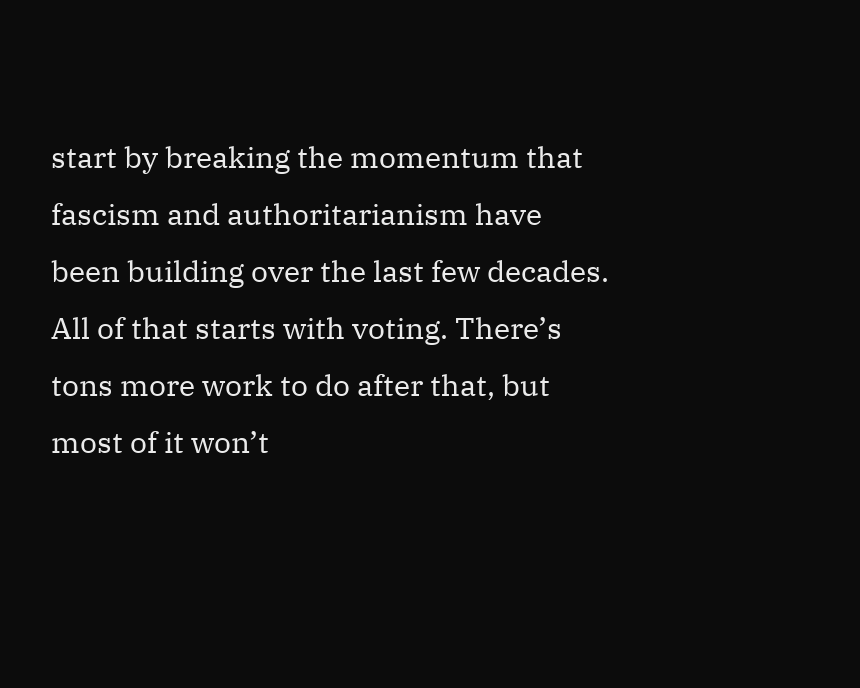start by breaking the momentum that fascism and authoritarianism have been building over the last few decades. All of that starts with voting. There’s tons more work to do after that, but most of it won’t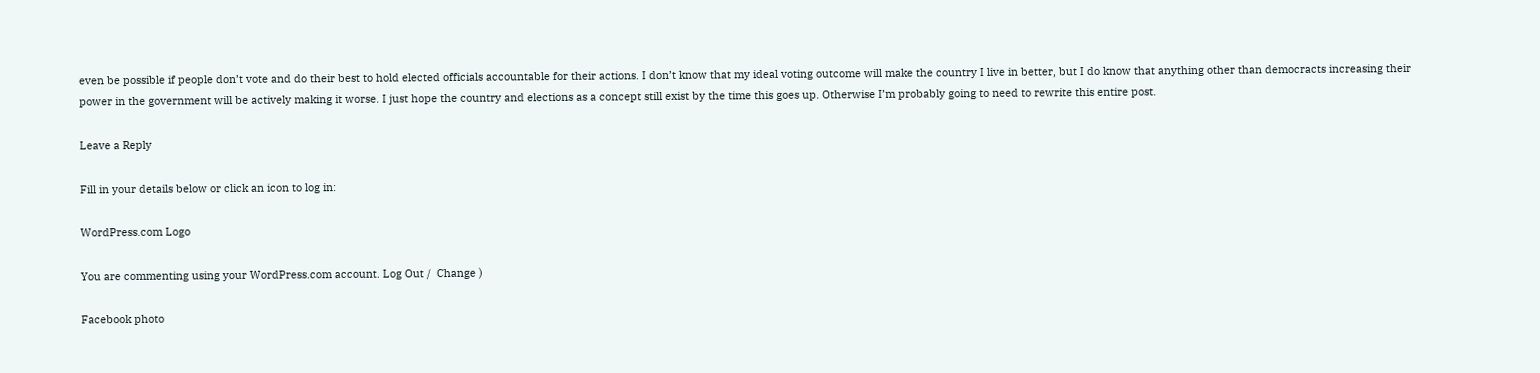even be possible if people don’t vote and do their best to hold elected officials accountable for their actions. I don’t know that my ideal voting outcome will make the country I live in better, but I do know that anything other than democracts increasing their power in the government will be actively making it worse. I just hope the country and elections as a concept still exist by the time this goes up. Otherwise I’m probably going to need to rewrite this entire post.

Leave a Reply

Fill in your details below or click an icon to log in:

WordPress.com Logo

You are commenting using your WordPress.com account. Log Out /  Change )

Facebook photo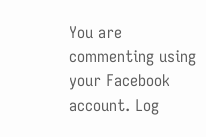You are commenting using your Facebook account. Log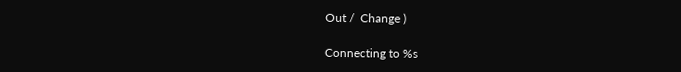Out /  Change )

Connecting to %s